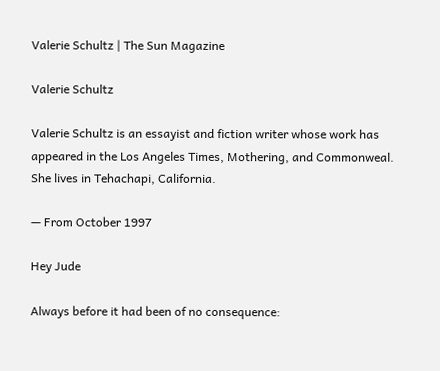Valerie Schultz | The Sun Magazine

Valerie Schultz

Valerie Schultz is an essayist and fiction writer whose work has appeared in the Los Angeles Times, Mothering, and Commonweal. She lives in Tehachapi, California.

— From October 1997

Hey Jude

Always before it had been of no consequence: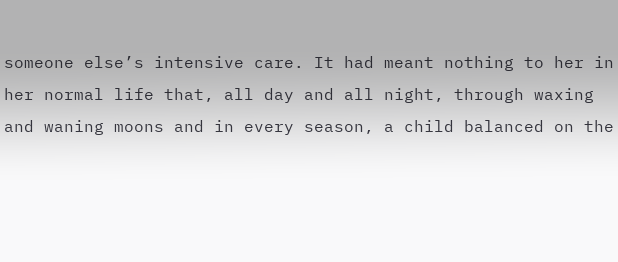someone else’s intensive care. It had meant nothing to her in her normal life that, all day and all night, through waxing and waning moons and in every season, a child balanced on the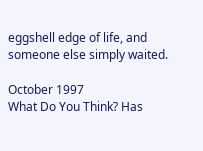eggshell edge of life, and someone else simply waited.

October 1997
What Do You Think? Has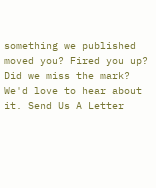something we published moved you? Fired you up? Did we miss the mark? We'd love to hear about it. Send Us A Letter